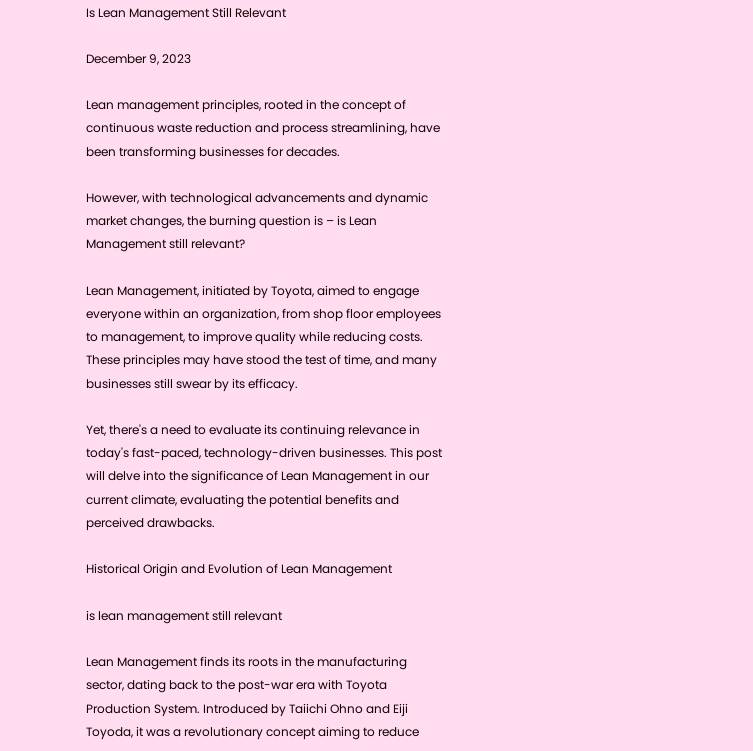Is Lean Management Still Relevant

December 9, 2023

Lean management principles, rooted in the concept of continuous waste reduction and process streamlining, have been transforming businesses for decades.

However, with technological advancements and dynamic market changes, the burning question is – is Lean Management still relevant?

Lean Management, initiated by Toyota, aimed to engage everyone within an organization, from shop floor employees to management, to improve quality while reducing costs. These principles may have stood the test of time, and many businesses still swear by its efficacy.

Yet, there's a need to evaluate its continuing relevance in today's fast-paced, technology-driven businesses. This post will delve into the significance of Lean Management in our current climate, evaluating the potential benefits and perceived drawbacks.

Historical Origin and Evolution of Lean Management

is lean management still relevant

Lean Management finds its roots in the manufacturing sector, dating back to the post-war era with Toyota Production System. Introduced by Taiichi Ohno and Eiji Toyoda, it was a revolutionary concept aiming to reduce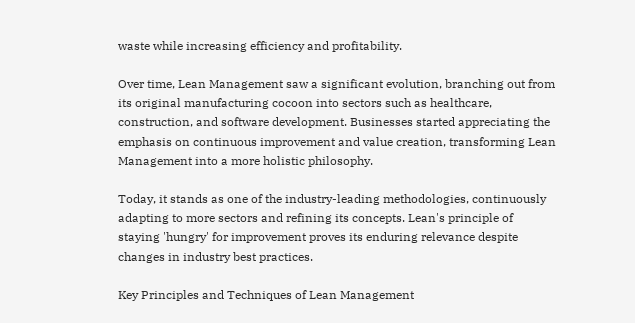waste while increasing efficiency and profitability.

Over time, Lean Management saw a significant evolution, branching out from its original manufacturing cocoon into sectors such as healthcare, construction, and software development. Businesses started appreciating the emphasis on continuous improvement and value creation, transforming Lean Management into a more holistic philosophy.

Today, it stands as one of the industry-leading methodologies, continuously adapting to more sectors and refining its concepts. Lean's principle of staying 'hungry' for improvement proves its enduring relevance despite changes in industry best practices.

Key Principles and Techniques of Lean Management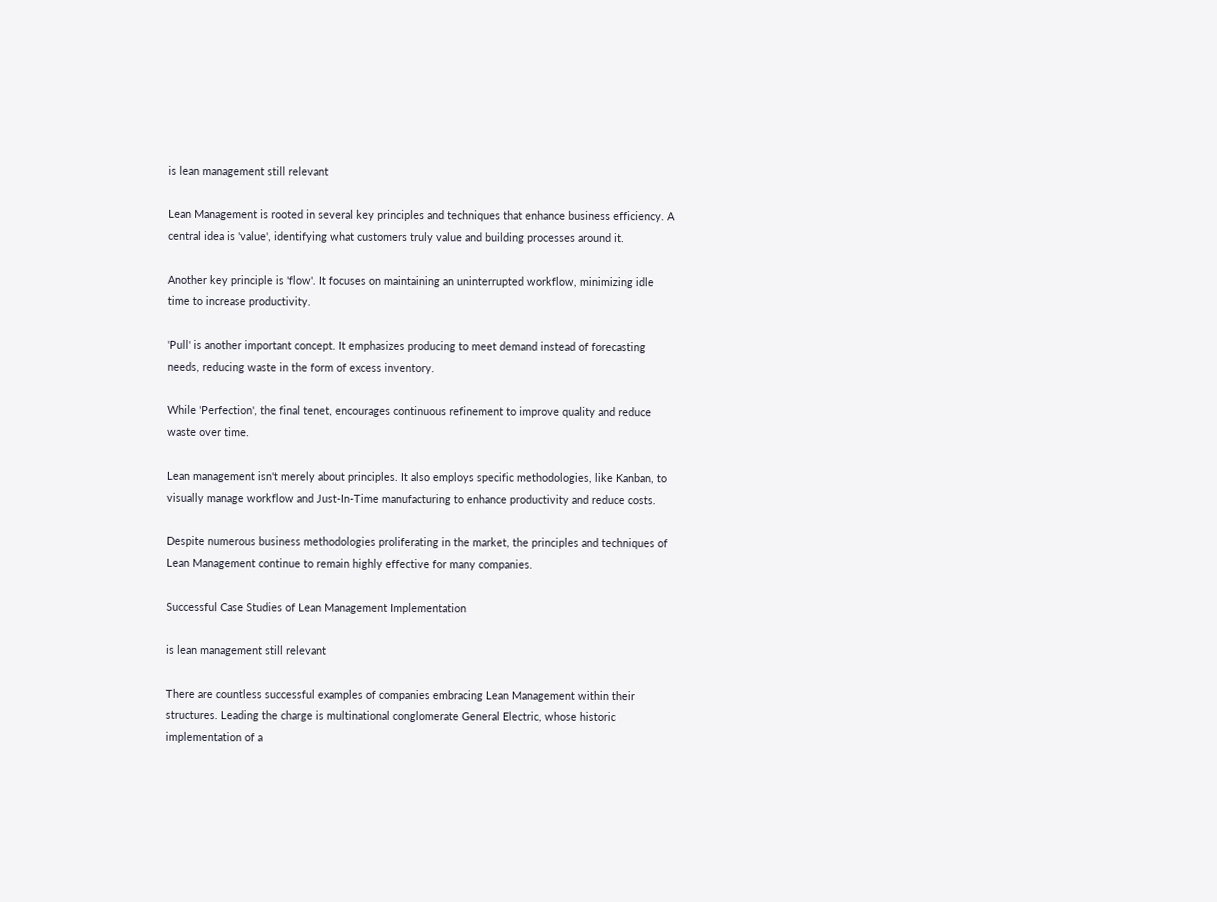is lean management still relevant

Lean Management is rooted in several key principles and techniques that enhance business efficiency. A central idea is 'value', identifying what customers truly value and building processes around it.

Another key principle is 'flow'. It focuses on maintaining an uninterrupted workflow, minimizing idle time to increase productivity.

'Pull' is another important concept. It emphasizes producing to meet demand instead of forecasting needs, reducing waste in the form of excess inventory.

While 'Perfection', the final tenet, encourages continuous refinement to improve quality and reduce waste over time.

Lean management isn't merely about principles. It also employs specific methodologies, like Kanban, to visually manage workflow and Just-In-Time manufacturing to enhance productivity and reduce costs.

Despite numerous business methodologies proliferating in the market, the principles and techniques of Lean Management continue to remain highly effective for many companies.

Successful Case Studies of Lean Management Implementation

is lean management still relevant

There are countless successful examples of companies embracing Lean Management within their structures. Leading the charge is multinational conglomerate General Electric, whose historic implementation of a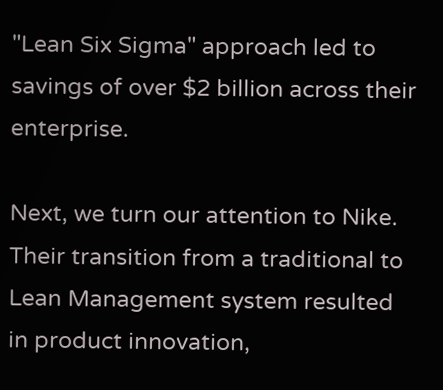"Lean Six Sigma" approach led to savings of over $2 billion across their enterprise.

Next, we turn our attention to Nike. Their transition from a traditional to Lean Management system resulted in product innovation,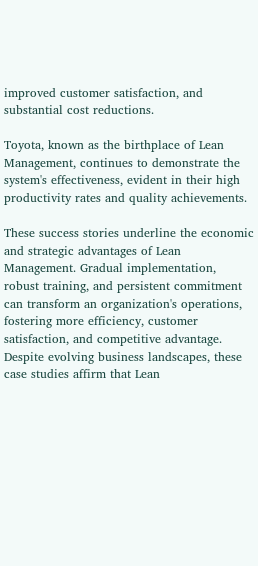improved customer satisfaction, and substantial cost reductions.

Toyota, known as the birthplace of Lean Management, continues to demonstrate the system's effectiveness, evident in their high productivity rates and quality achievements.

These success stories underline the economic and strategic advantages of Lean Management. Gradual implementation, robust training, and persistent commitment can transform an organization's operations, fostering more efficiency, customer satisfaction, and competitive advantage. Despite evolving business landscapes, these case studies affirm that Lean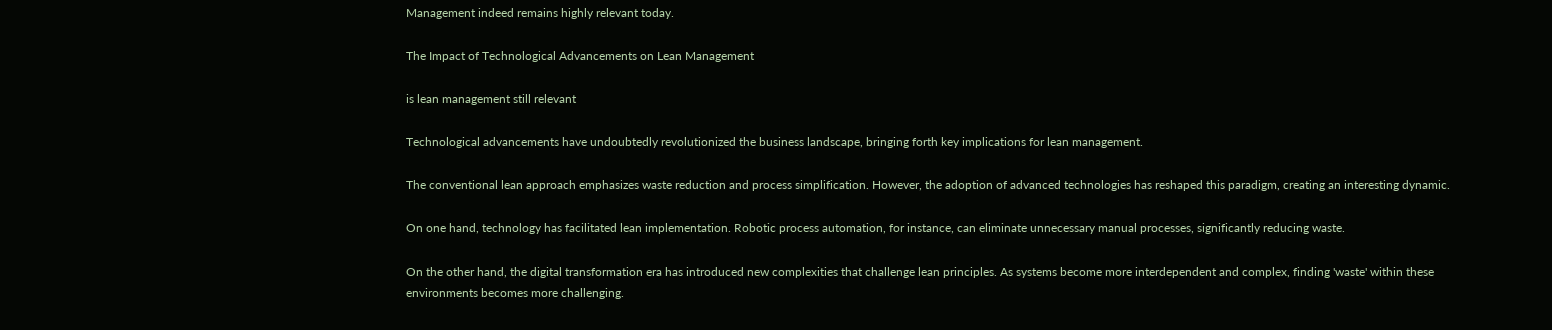Management indeed remains highly relevant today.

The Impact of Technological Advancements on Lean Management

is lean management still relevant

Technological advancements have undoubtedly revolutionized the business landscape, bringing forth key implications for lean management.

The conventional lean approach emphasizes waste reduction and process simplification. However, the adoption of advanced technologies has reshaped this paradigm, creating an interesting dynamic.

On one hand, technology has facilitated lean implementation. Robotic process automation, for instance, can eliminate unnecessary manual processes, significantly reducing waste.

On the other hand, the digital transformation era has introduced new complexities that challenge lean principles. As systems become more interdependent and complex, finding 'waste' within these environments becomes more challenging.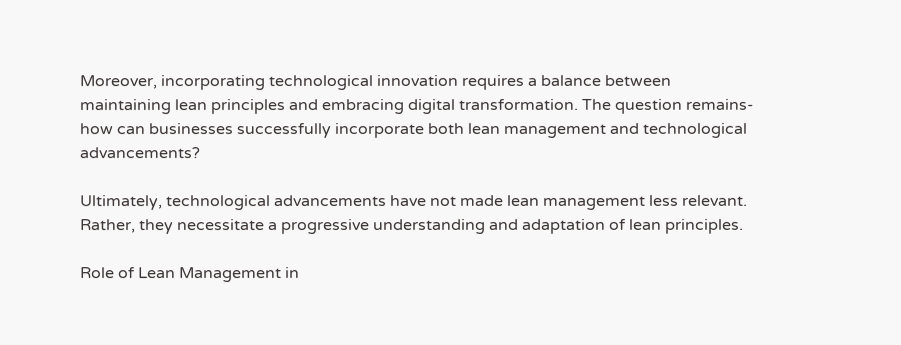Moreover, incorporating technological innovation requires a balance between maintaining lean principles and embracing digital transformation. The question remains- how can businesses successfully incorporate both lean management and technological advancements?

Ultimately, technological advancements have not made lean management less relevant. Rather, they necessitate a progressive understanding and adaptation of lean principles.

Role of Lean Management in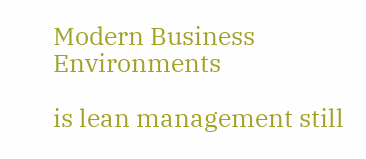Modern Business Environments

is lean management still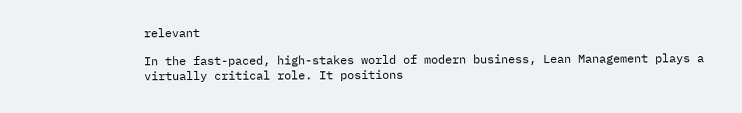relevant

In the fast-paced, high-stakes world of modern business, Lean Management plays a virtually critical role. It positions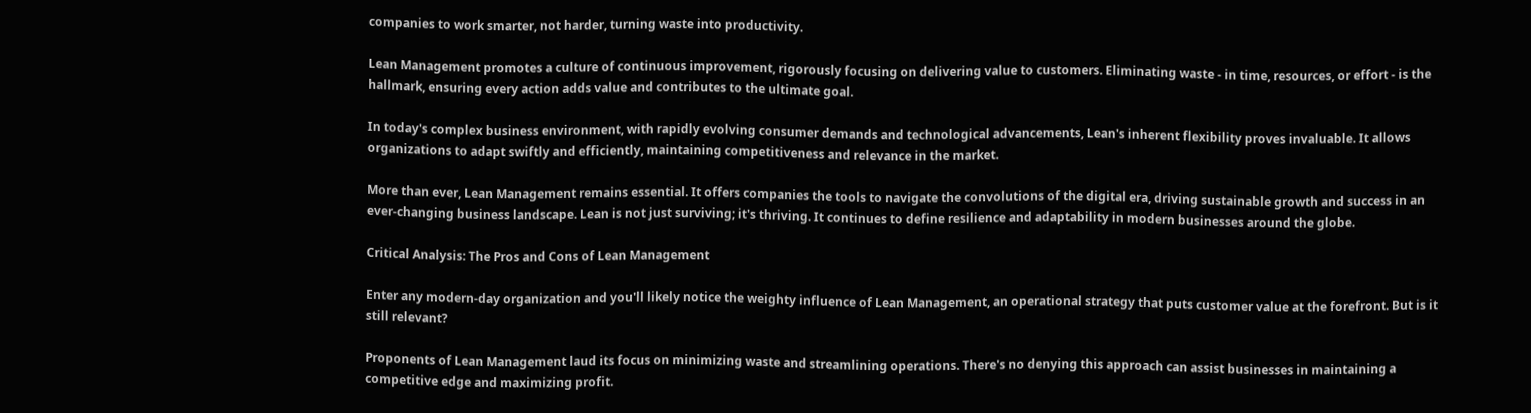companies to work smarter, not harder, turning waste into productivity.

Lean Management promotes a culture of continuous improvement, rigorously focusing on delivering value to customers. Eliminating waste - in time, resources, or effort - is the hallmark, ensuring every action adds value and contributes to the ultimate goal.

In today's complex business environment, with rapidly evolving consumer demands and technological advancements, Lean's inherent flexibility proves invaluable. It allows organizations to adapt swiftly and efficiently, maintaining competitiveness and relevance in the market.

More than ever, Lean Management remains essential. It offers companies the tools to navigate the convolutions of the digital era, driving sustainable growth and success in an ever-changing business landscape. Lean is not just surviving; it's thriving. It continues to define resilience and adaptability in modern businesses around the globe.

Critical Analysis: The Pros and Cons of Lean Management

Enter any modern-day organization and you'll likely notice the weighty influence of Lean Management, an operational strategy that puts customer value at the forefront. But is it still relevant?

Proponents of Lean Management laud its focus on minimizing waste and streamlining operations. There's no denying this approach can assist businesses in maintaining a competitive edge and maximizing profit.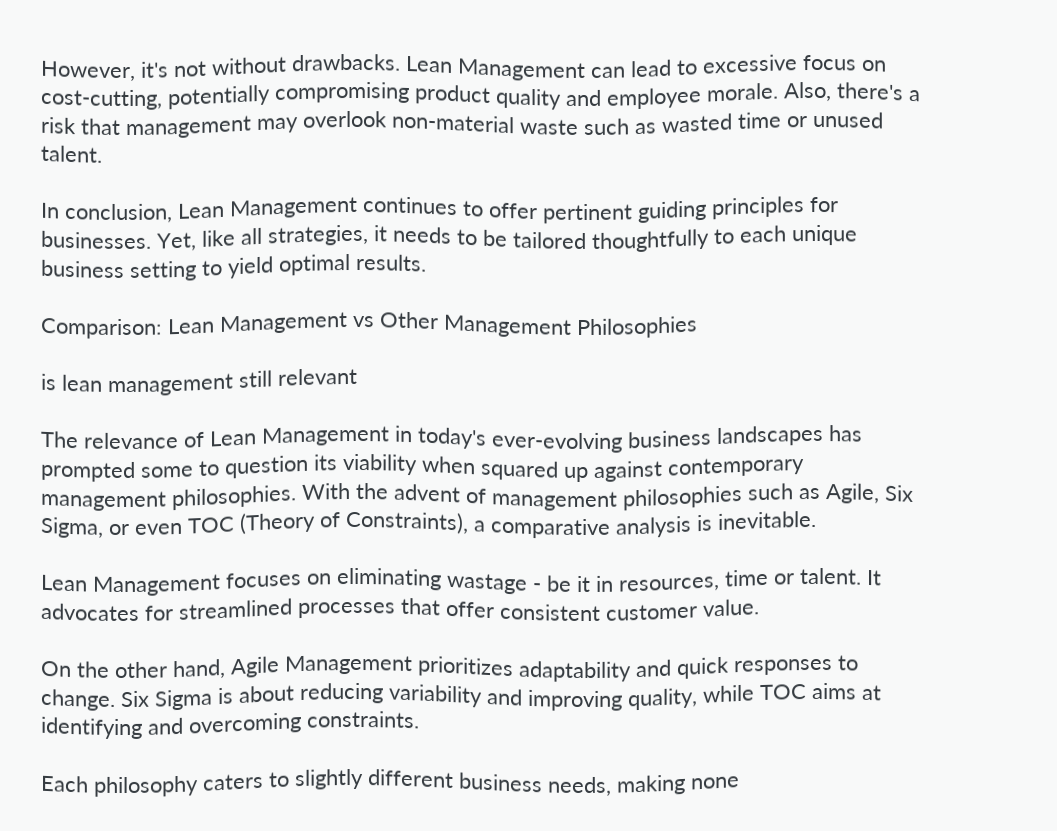However, it's not without drawbacks. Lean Management can lead to excessive focus on cost-cutting, potentially compromising product quality and employee morale. Also, there's a risk that management may overlook non-material waste such as wasted time or unused talent.

In conclusion, Lean Management continues to offer pertinent guiding principles for businesses. Yet, like all strategies, it needs to be tailored thoughtfully to each unique business setting to yield optimal results.

Comparison: Lean Management vs Other Management Philosophies

is lean management still relevant

The relevance of Lean Management in today's ever-evolving business landscapes has prompted some to question its viability when squared up against contemporary management philosophies. With the advent of management philosophies such as Agile, Six Sigma, or even TOC (Theory of Constraints), a comparative analysis is inevitable.

Lean Management focuses on eliminating wastage - be it in resources, time or talent. It advocates for streamlined processes that offer consistent customer value.

On the other hand, Agile Management prioritizes adaptability and quick responses to change. Six Sigma is about reducing variability and improving quality, while TOC aims at identifying and overcoming constraints.

Each philosophy caters to slightly different business needs, making none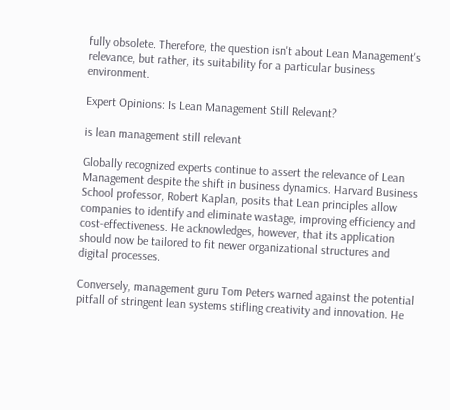fully obsolete. Therefore, the question isn't about Lean Management's relevance, but rather, its suitability for a particular business environment.

Expert Opinions: Is Lean Management Still Relevant?

is lean management still relevant

Globally recognized experts continue to assert the relevance of Lean Management despite the shift in business dynamics. Harvard Business School professor, Robert Kaplan, posits that Lean principles allow companies to identify and eliminate wastage, improving efficiency and cost-effectiveness. He acknowledges, however, that its application should now be tailored to fit newer organizational structures and digital processes.

Conversely, management guru Tom Peters warned against the potential pitfall of stringent lean systems stifling creativity and innovation. He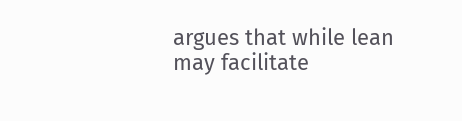argues that while lean may facilitate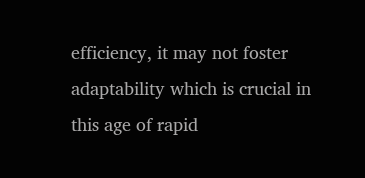efficiency, it may not foster adaptability which is crucial in this age of rapid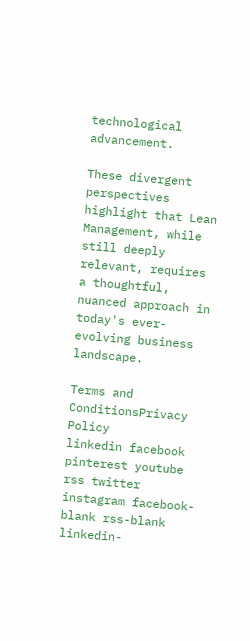technological advancement.

These divergent perspectives highlight that Lean Management, while still deeply relevant, requires a thoughtful, nuanced approach in today's ever-evolving business landscape.

Terms and ConditionsPrivacy Policy
linkedin facebook pinterest youtube rss twitter instagram facebook-blank rss-blank linkedin-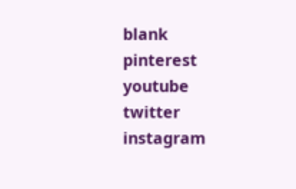blank pinterest youtube twitter instagram